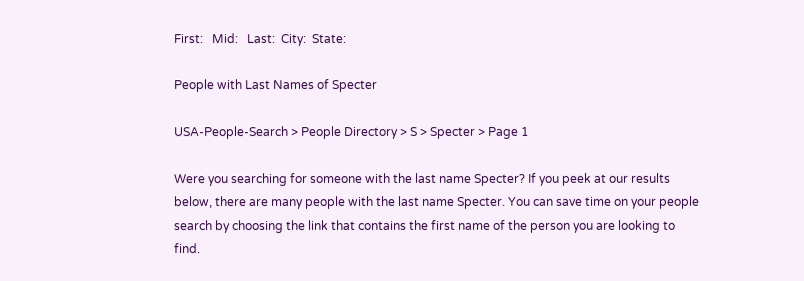First:   Mid:   Last:  City:  State:

People with Last Names of Specter

USA-People-Search > People Directory > S > Specter > Page 1

Were you searching for someone with the last name Specter? If you peek at our results below, there are many people with the last name Specter. You can save time on your people search by choosing the link that contains the first name of the person you are looking to find.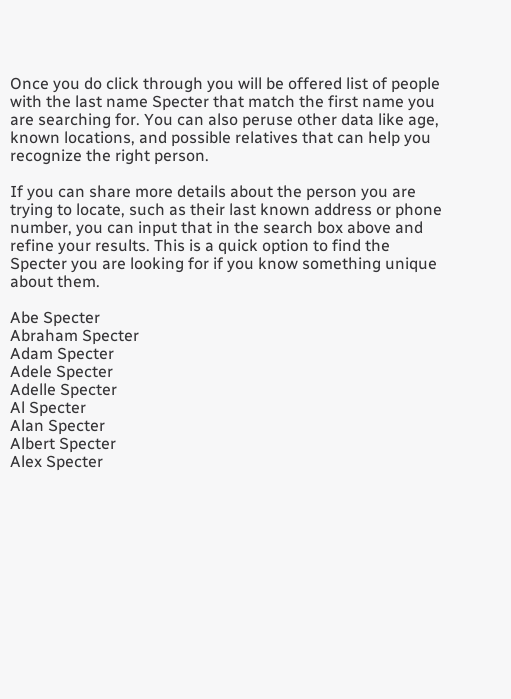Once you do click through you will be offered list of people with the last name Specter that match the first name you are searching for. You can also peruse other data like age, known locations, and possible relatives that can help you recognize the right person.

If you can share more details about the person you are trying to locate, such as their last known address or phone number, you can input that in the search box above and refine your results. This is a quick option to find the Specter you are looking for if you know something unique about them.

Abe Specter
Abraham Specter
Adam Specter
Adele Specter
Adelle Specter
Al Specter
Alan Specter
Albert Specter
Alex Specter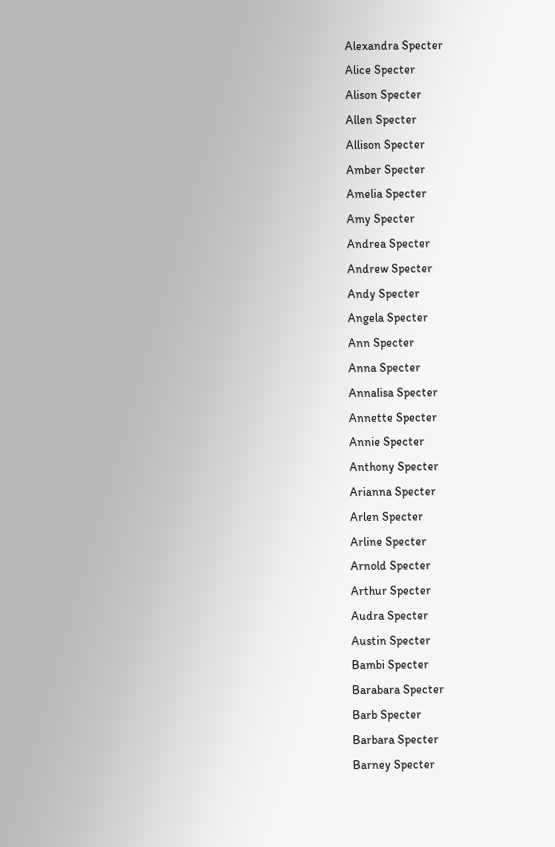Alexandra Specter
Alice Specter
Alison Specter
Allen Specter
Allison Specter
Amber Specter
Amelia Specter
Amy Specter
Andrea Specter
Andrew Specter
Andy Specter
Angela Specter
Ann Specter
Anna Specter
Annalisa Specter
Annette Specter
Annie Specter
Anthony Specter
Arianna Specter
Arlen Specter
Arline Specter
Arnold Specter
Arthur Specter
Audra Specter
Austin Specter
Bambi Specter
Barabara Specter
Barb Specter
Barbara Specter
Barney Specter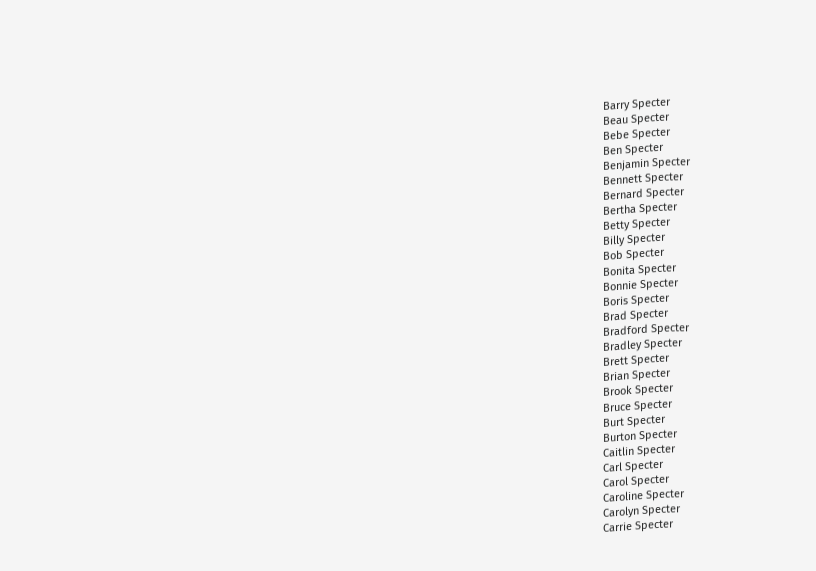Barry Specter
Beau Specter
Bebe Specter
Ben Specter
Benjamin Specter
Bennett Specter
Bernard Specter
Bertha Specter
Betty Specter
Billy Specter
Bob Specter
Bonita Specter
Bonnie Specter
Boris Specter
Brad Specter
Bradford Specter
Bradley Specter
Brett Specter
Brian Specter
Brook Specter
Bruce Specter
Burt Specter
Burton Specter
Caitlin Specter
Carl Specter
Carol Specter
Caroline Specter
Carolyn Specter
Carrie Specter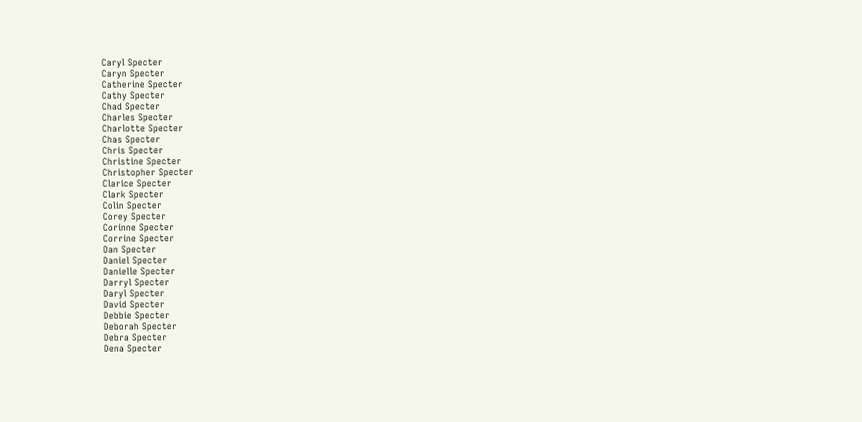Caryl Specter
Caryn Specter
Catherine Specter
Cathy Specter
Chad Specter
Charles Specter
Charlotte Specter
Chas Specter
Chris Specter
Christine Specter
Christopher Specter
Clarice Specter
Clark Specter
Colin Specter
Corey Specter
Corinne Specter
Corrine Specter
Dan Specter
Daniel Specter
Danielle Specter
Darryl Specter
Daryl Specter
David Specter
Debbie Specter
Deborah Specter
Debra Specter
Dena Specter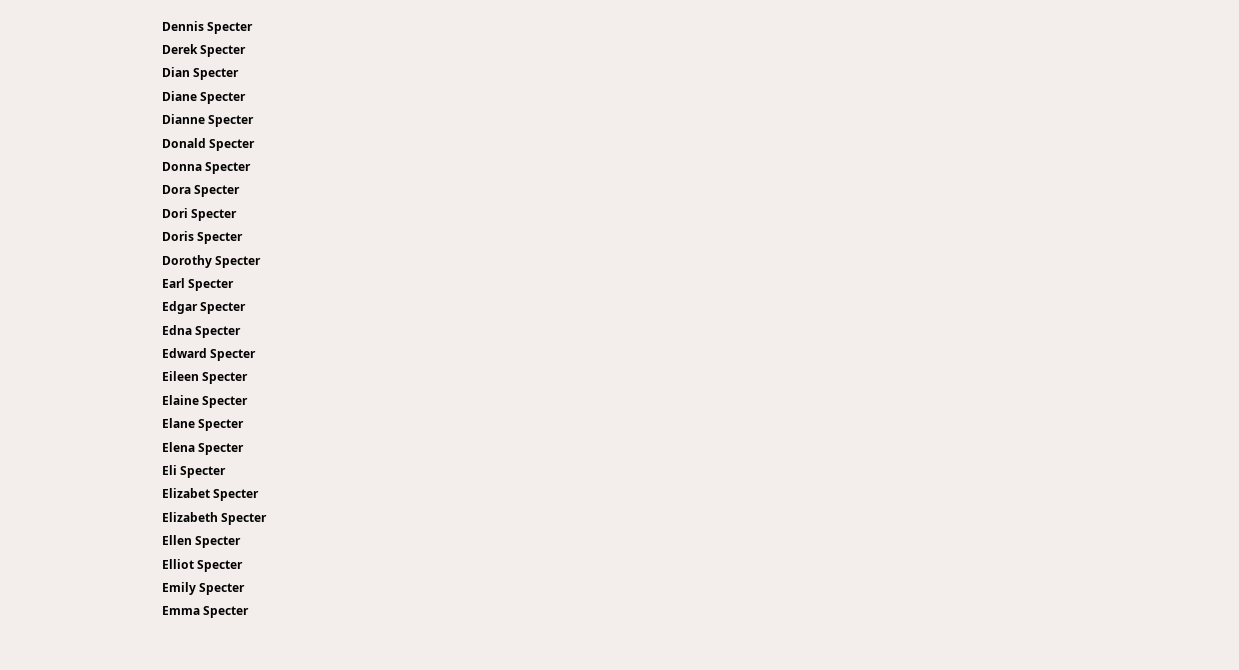Dennis Specter
Derek Specter
Dian Specter
Diane Specter
Dianne Specter
Donald Specter
Donna Specter
Dora Specter
Dori Specter
Doris Specter
Dorothy Specter
Earl Specter
Edgar Specter
Edna Specter
Edward Specter
Eileen Specter
Elaine Specter
Elane Specter
Elena Specter
Eli Specter
Elizabet Specter
Elizabeth Specter
Ellen Specter
Elliot Specter
Emily Specter
Emma Specter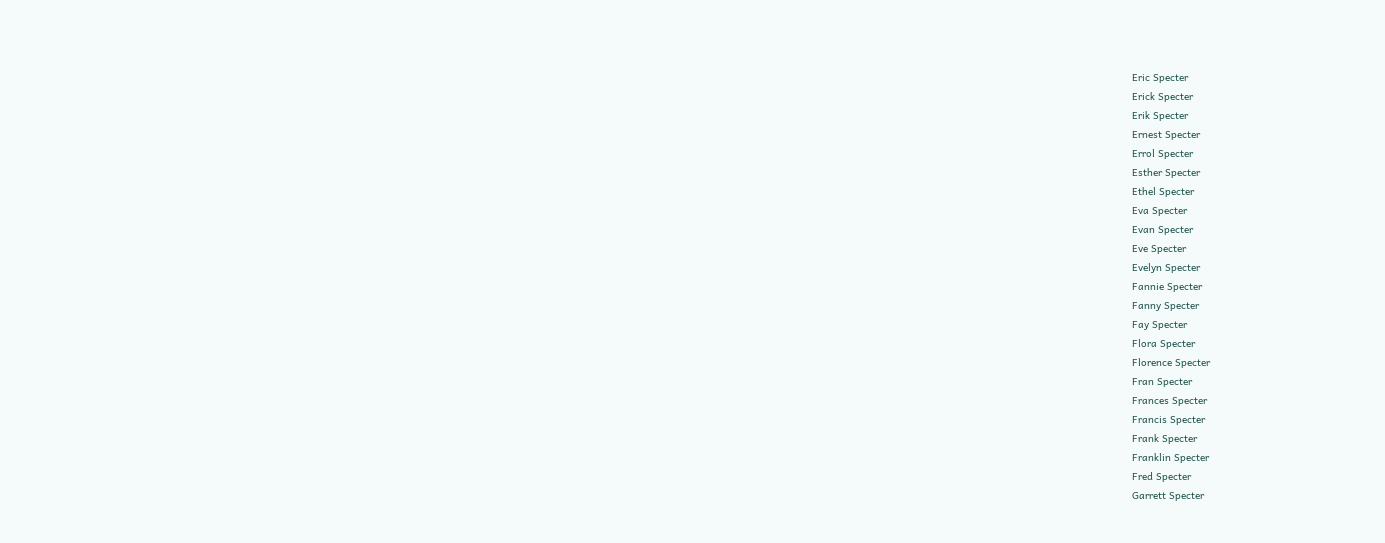Eric Specter
Erick Specter
Erik Specter
Ernest Specter
Errol Specter
Esther Specter
Ethel Specter
Eva Specter
Evan Specter
Eve Specter
Evelyn Specter
Fannie Specter
Fanny Specter
Fay Specter
Flora Specter
Florence Specter
Fran Specter
Frances Specter
Francis Specter
Frank Specter
Franklin Specter
Fred Specter
Garrett Specter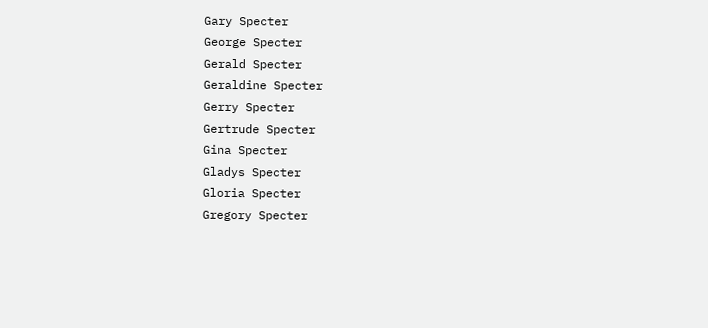Gary Specter
George Specter
Gerald Specter
Geraldine Specter
Gerry Specter
Gertrude Specter
Gina Specter
Gladys Specter
Gloria Specter
Gregory Specter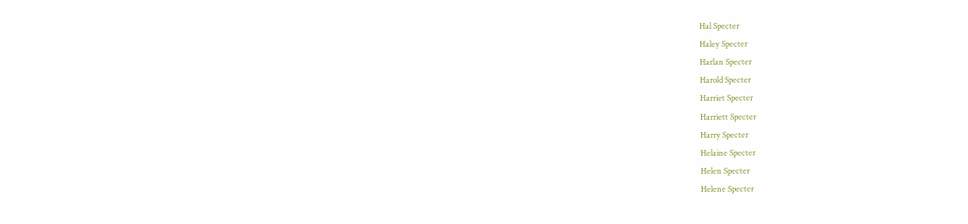Hal Specter
Haley Specter
Harlan Specter
Harold Specter
Harriet Specter
Harriett Specter
Harry Specter
Helaine Specter
Helen Specter
Helene Specter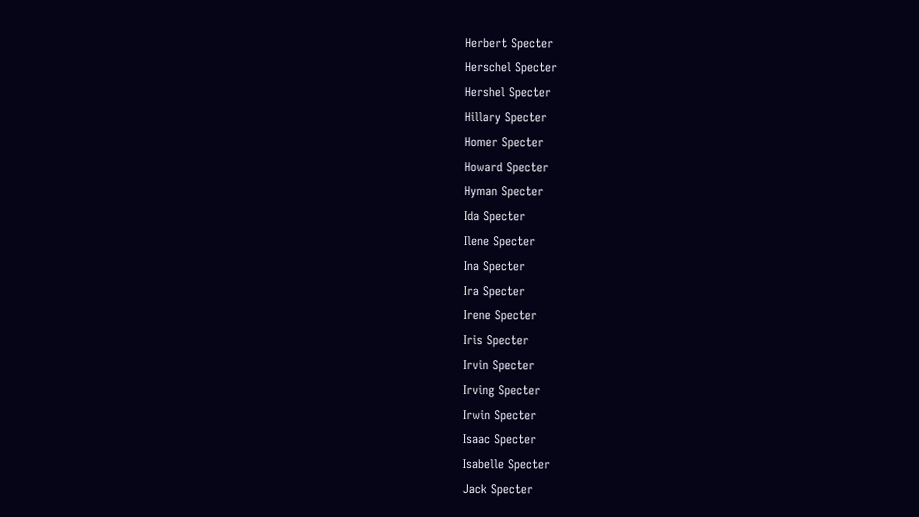Herbert Specter
Herschel Specter
Hershel Specter
Hillary Specter
Homer Specter
Howard Specter
Hyman Specter
Ida Specter
Ilene Specter
Ina Specter
Ira Specter
Irene Specter
Iris Specter
Irvin Specter
Irving Specter
Irwin Specter
Isaac Specter
Isabelle Specter
Jack Specter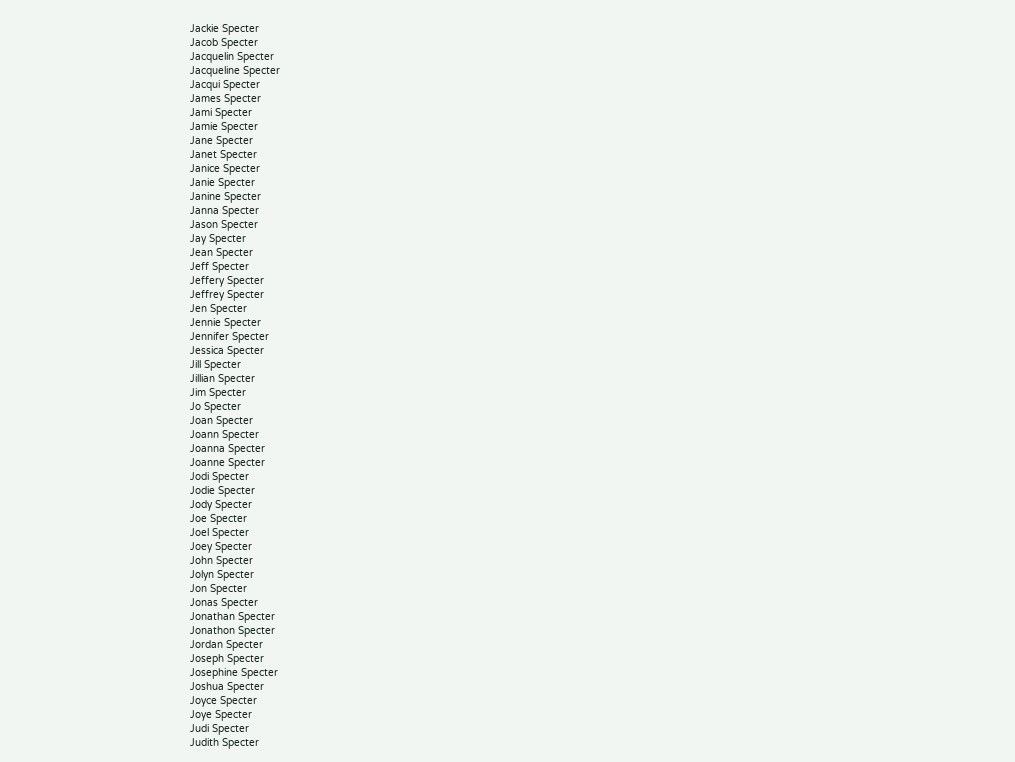Jackie Specter
Jacob Specter
Jacquelin Specter
Jacqueline Specter
Jacqui Specter
James Specter
Jami Specter
Jamie Specter
Jane Specter
Janet Specter
Janice Specter
Janie Specter
Janine Specter
Janna Specter
Jason Specter
Jay Specter
Jean Specter
Jeff Specter
Jeffery Specter
Jeffrey Specter
Jen Specter
Jennie Specter
Jennifer Specter
Jessica Specter
Jill Specter
Jillian Specter
Jim Specter
Jo Specter
Joan Specter
Joann Specter
Joanna Specter
Joanne Specter
Jodi Specter
Jodie Specter
Jody Specter
Joe Specter
Joel Specter
Joey Specter
John Specter
Jolyn Specter
Jon Specter
Jonas Specter
Jonathan Specter
Jonathon Specter
Jordan Specter
Joseph Specter
Josephine Specter
Joshua Specter
Joyce Specter
Joye Specter
Judi Specter
Judith Specter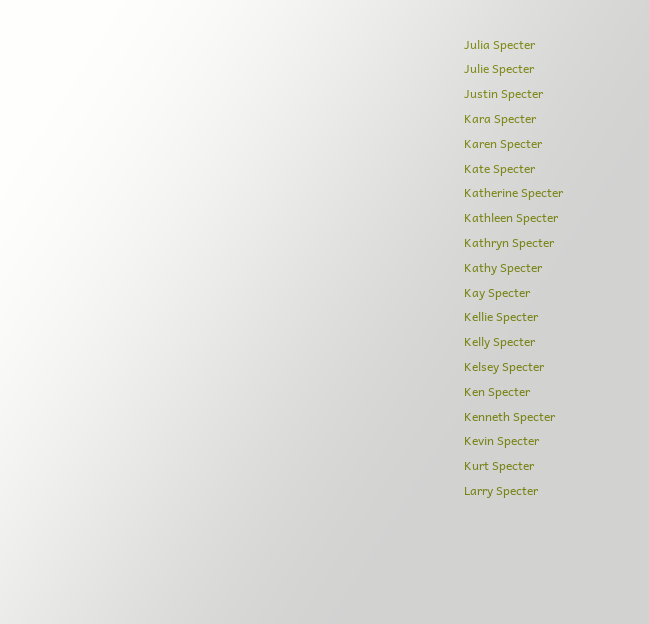Julia Specter
Julie Specter
Justin Specter
Kara Specter
Karen Specter
Kate Specter
Katherine Specter
Kathleen Specter
Kathryn Specter
Kathy Specter
Kay Specter
Kellie Specter
Kelly Specter
Kelsey Specter
Ken Specter
Kenneth Specter
Kevin Specter
Kurt Specter
Larry Specter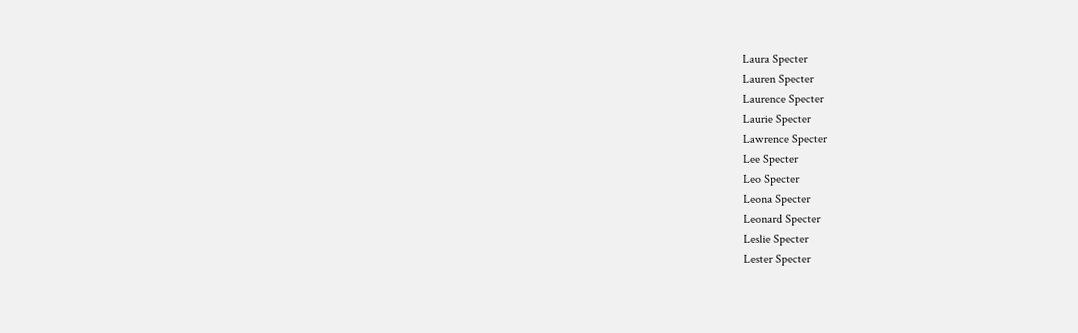Laura Specter
Lauren Specter
Laurence Specter
Laurie Specter
Lawrence Specter
Lee Specter
Leo Specter
Leona Specter
Leonard Specter
Leslie Specter
Lester Specter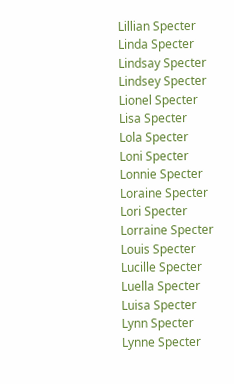Lillian Specter
Linda Specter
Lindsay Specter
Lindsey Specter
Lionel Specter
Lisa Specter
Lola Specter
Loni Specter
Lonnie Specter
Loraine Specter
Lori Specter
Lorraine Specter
Louis Specter
Lucille Specter
Luella Specter
Luisa Specter
Lynn Specter
Lynne Specter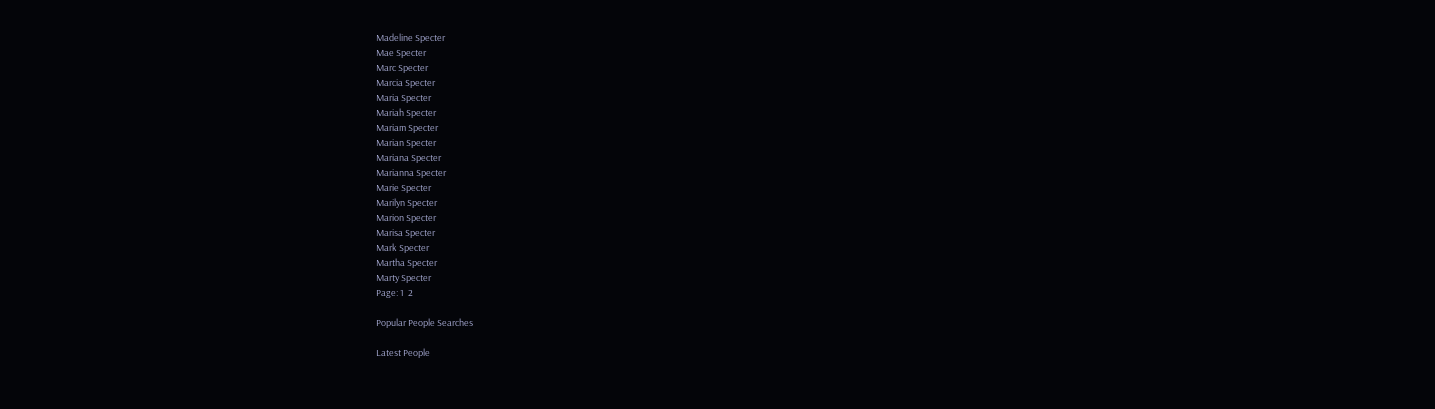Madeline Specter
Mae Specter
Marc Specter
Marcia Specter
Maria Specter
Mariah Specter
Mariam Specter
Marian Specter
Mariana Specter
Marianna Specter
Marie Specter
Marilyn Specter
Marion Specter
Marisa Specter
Mark Specter
Martha Specter
Marty Specter
Page: 1  2

Popular People Searches

Latest People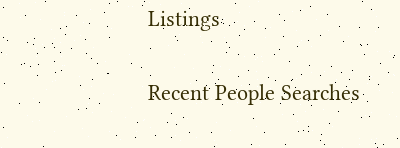Listings

Recent People Searches